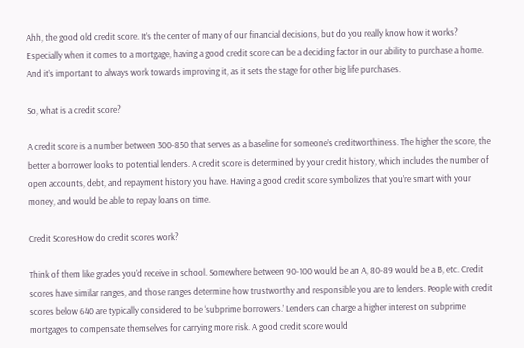Ahh, the good old credit score. It’s the center of many of our financial decisions, but do you really know how it works? Especially when it comes to a mortgage, having a good credit score can be a deciding factor in our ability to purchase a home. And it’s important to always work towards improving it, as it sets the stage for other big life purchases.

So, what is a credit score?

A credit score is a number between 300-850 that serves as a baseline for someone’s creditworthiness. The higher the score, the better a borrower looks to potential lenders. A credit score is determined by your credit history, which includes the number of open accounts, debt, and repayment history you have. Having a good credit score symbolizes that you’re smart with your money, and would be able to repay loans on time.

Credit ScoresHow do credit scores work?

Think of them like grades you’d receive in school. Somewhere between 90-100 would be an A, 80-89 would be a B, etc. Credit scores have similar ranges, and those ranges determine how trustworthy and responsible you are to lenders. People with credit scores below 640 are typically considered to be ‘subprime borrowers.’ Lenders can charge a higher interest on subprime mortgages to compensate themselves for carrying more risk. A good credit score would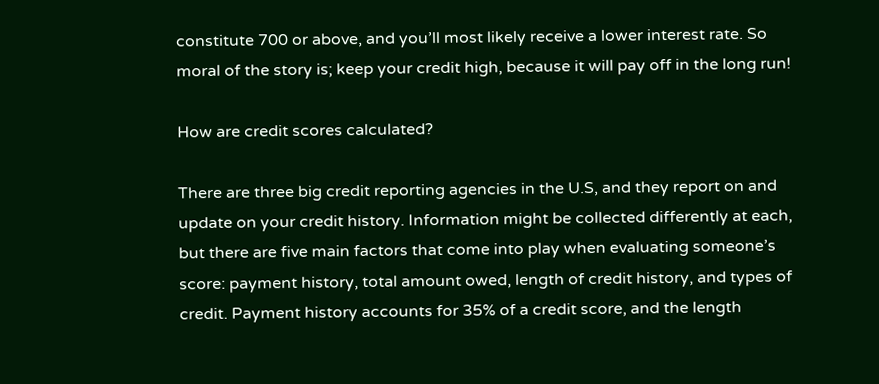constitute 700 or above, and you’ll most likely receive a lower interest rate. So moral of the story is; keep your credit high, because it will pay off in the long run!

How are credit scores calculated?

There are three big credit reporting agencies in the U.S, and they report on and update on your credit history. Information might be collected differently at each, but there are five main factors that come into play when evaluating someone’s score: payment history, total amount owed, length of credit history, and types of credit. Payment history accounts for 35% of a credit score, and the length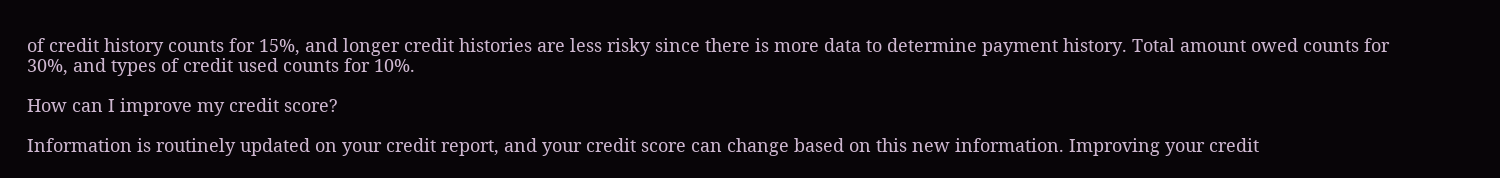of credit history counts for 15%, and longer credit histories are less risky since there is more data to determine payment history. Total amount owed counts for 30%, and types of credit used counts for 10%.

How can I improve my credit score?

Information is routinely updated on your credit report, and your credit score can change based on this new information. Improving your credit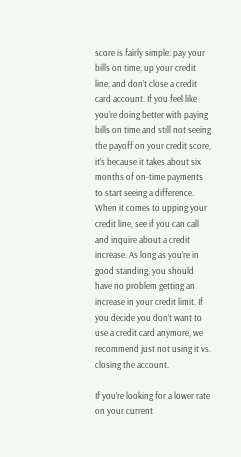score is fairly simple: pay your bills on time, up your credit line, and don’t close a credit card account. If you feel like you’re doing better with paying bills on time and still not seeing the payoff on your credit score, it’s because it takes about six months of on-time payments to start seeing a difference. When it comes to upping your credit line, see if you can call and inquire about a credit increase. As long as you’re in good standing, you should have no problem getting an increase in your credit limit. If you decide you don’t want to use a credit card anymore, we recommend just not using it vs. closing the account.

If you’re looking for a lower rate on your current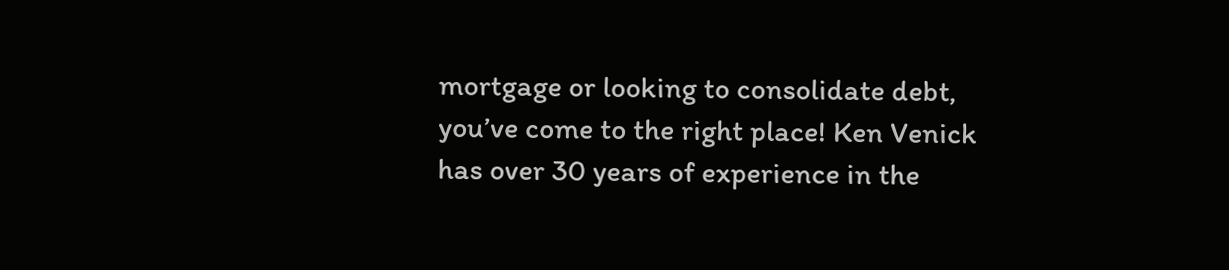mortgage or looking to consolidate debt, you’ve come to the right place! Ken Venick has over 30 years of experience in the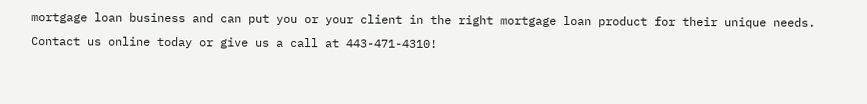mortgage loan business and can put you or your client in the right mortgage loan product for their unique needs. Contact us online today or give us a call at 443-471-4310!